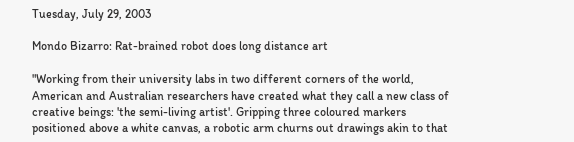Tuesday, July 29, 2003

Mondo Bizarro: Rat-brained robot does long distance art

"Working from their university labs in two different corners of the world, American and Australian researchers have created what they call a new class of creative beings: 'the semi-living artist'. Gripping three coloured markers positioned above a white canvas, a robotic arm churns out drawings akin to that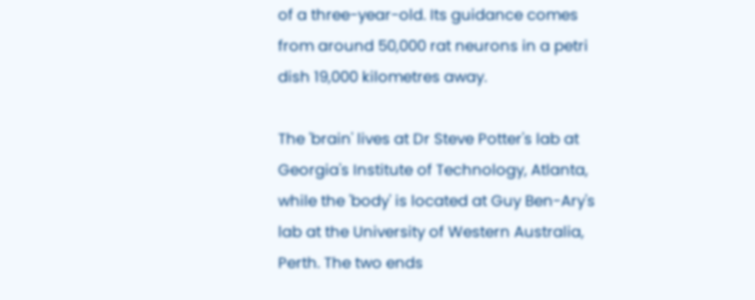of a three-year-old. Its guidance comes from around 50,000 rat neurons in a petri dish 19,000 kilometres away.

The 'brain' lives at Dr Steve Potter's lab at Georgia's Institute of Technology, Atlanta, while the 'body' is located at Guy Ben-Ary's lab at the University of Western Australia, Perth. The two ends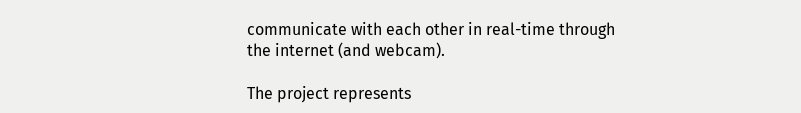communicate with each other in real-time through the internet (and webcam).

The project represents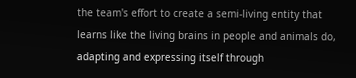the team's effort to create a semi-living entity that learns like the living brains in people and animals do, adapting and expressing itself through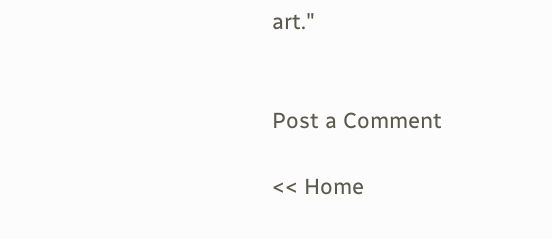art."


Post a Comment

<< Home